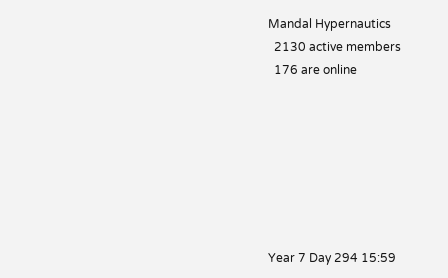Mandal Hypernautics
  2130 active members
  176 are online







Year 7 Day 294 15:59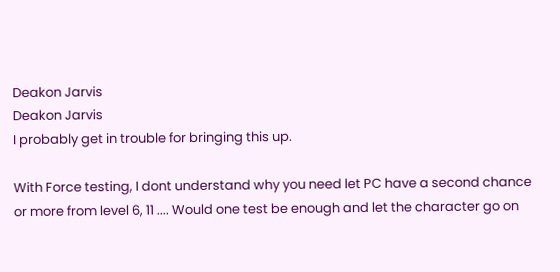Deakon Jarvis
Deakon Jarvis
I probably get in trouble for bringing this up.

With Force testing, I dont understand why you need let PC have a second chance or more from level 6, 11 .... Would one test be enough and let the character go on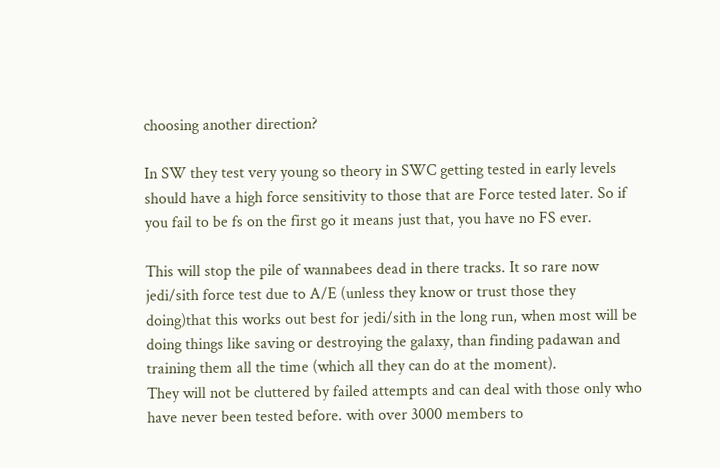choosing another direction?

In SW they test very young so theory in SWC getting tested in early levels should have a high force sensitivity to those that are Force tested later. So if you fail to be fs on the first go it means just that, you have no FS ever.

This will stop the pile of wannabees dead in there tracks. It so rare now jedi/sith force test due to A/E (unless they know or trust those they doing)that this works out best for jedi/sith in the long run, when most will be doing things like saving or destroying the galaxy, than finding padawan and training them all the time (which all they can do at the moment).
They will not be cluttered by failed attempts and can deal with those only who have never been tested before. with over 3000 members to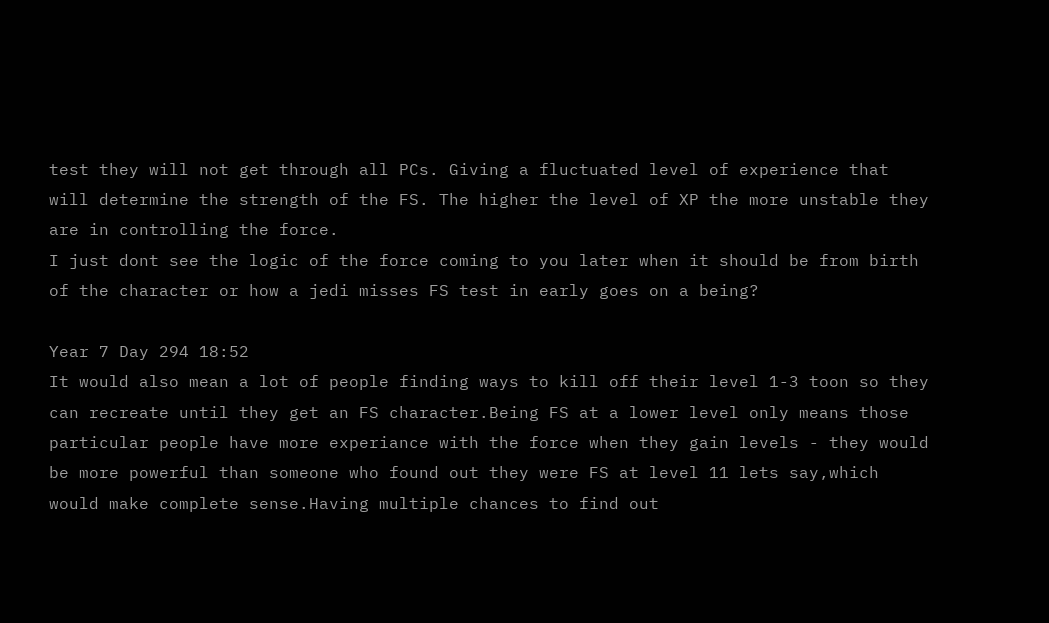test they will not get through all PCs. Giving a fluctuated level of experience that will determine the strength of the FS. The higher the level of XP the more unstable they are in controlling the force.
I just dont see the logic of the force coming to you later when it should be from birth of the character or how a jedi misses FS test in early goes on a being?

Year 7 Day 294 18:52
It would also mean a lot of people finding ways to kill off their level 1-3 toon so they can recreate until they get an FS character.Being FS at a lower level only means those particular people have more experiance with the force when they gain levels - they would be more powerful than someone who found out they were FS at level 11 lets say,which would make complete sense.Having multiple chances to find out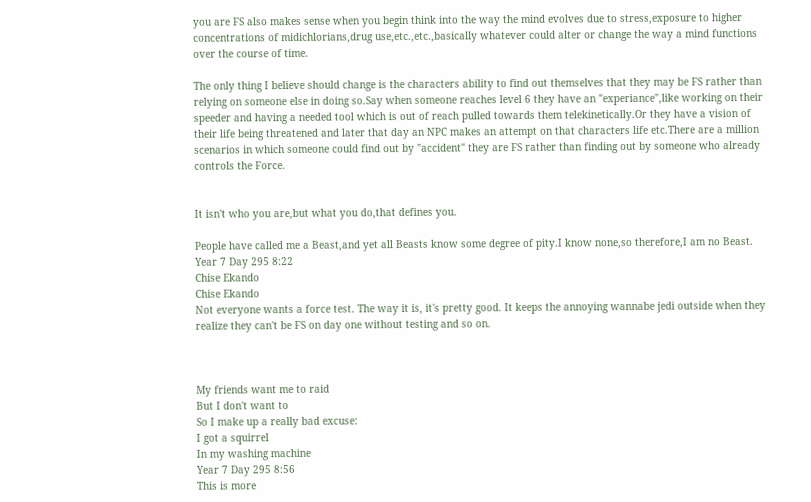you are FS also makes sense when you begin think into the way the mind evolves due to stress,exposure to higher concentrations of midichlorians,drug use,etc.,etc.,basically whatever could alter or change the way a mind functions over the course of time.

The only thing I believe should change is the characters ability to find out themselves that they may be FS rather than relying on someone else in doing so.Say when someone reaches level 6 they have an "experiance",like working on their speeder and having a needed tool which is out of reach pulled towards them telekinetically.Or they have a vision of their life being threatened and later that day an NPC makes an attempt on that characters life etc.There are a million scenarios in which someone could find out by "accident" they are FS rather than finding out by someone who already controls the Force.


It isn't who you are,but what you do,that defines you.

People have called me a Beast,and yet all Beasts know some degree of pity.I know none,so therefore,I am no Beast.
Year 7 Day 295 8:22
Chise Ekando
Chise Ekando
Not everyone wants a force test. The way it is, it's pretty good. It keeps the annoying wannabe jedi outside when they realize they can't be FS on day one without testing and so on.



My friends want me to raid
But I don't want to
So I make up a really bad excuse:
I got a squirrel
In my washing machine
Year 7 Day 295 8:56
This is more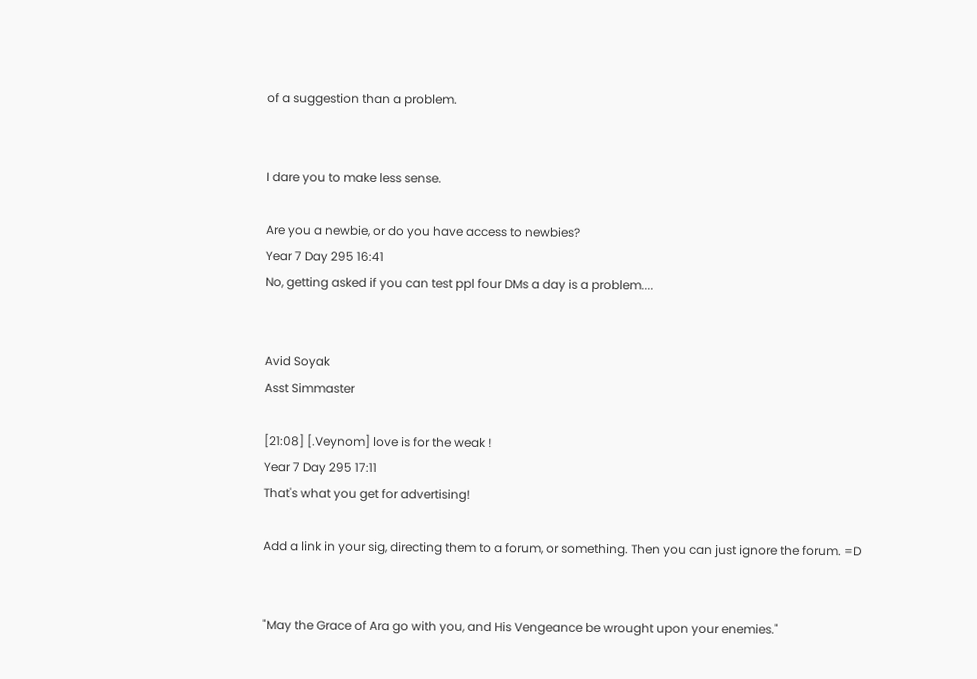of a suggestion than a problem.


I dare you to make less sense.

Are you a newbie, or do you have access to newbies?
Year 7 Day 295 16:41
No, getting asked if you can test ppl four DMs a day is a problem....


Avid Soyak
Asst Simmaster

[21:08] [.Veynom] love is for the weak !
Year 7 Day 295 17:11
That's what you get for advertising!

Add a link in your sig, directing them to a forum, or something. Then you can just ignore the forum. =D


"May the Grace of Ara go with you, and His Vengeance be wrought upon your enemies."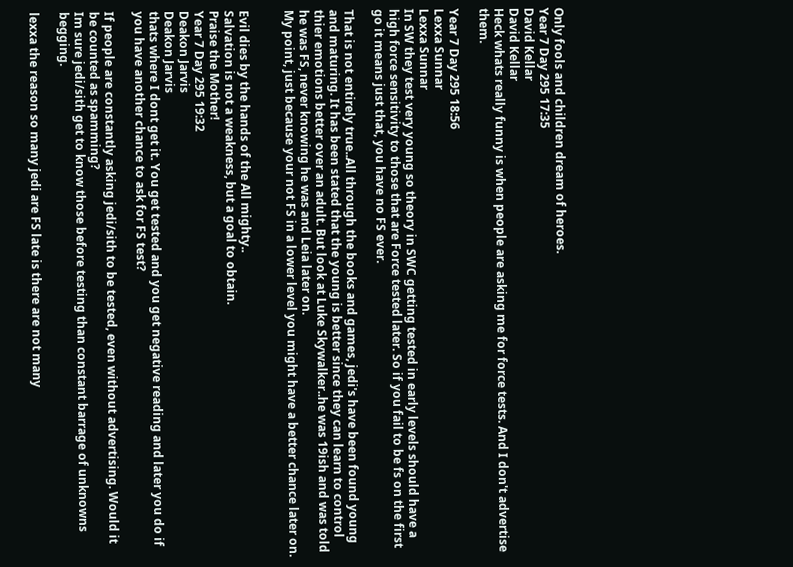Only fools and children dream of heroes.
Year 7 Day 295 17:35
David Kellar
David Kellar
Heck whats really funny is when people are asking me for force tests. And I don't advertise them.

Year 7 Day 295 18:56
Lexxa Sunnar
Lexxa Sunnar
In SW they test very young so theory in SWC getting tested in early levels should have a high force sensitivity to those that are Force tested later. So if you fail to be fs on the first go it means just that, you have no FS ever.

That is not entirely true..All through the books and games, jedi's have been found young and maturing. It has been stated that the young is better since they can learn to control thier emotions better over an adult. But look at Luke Skywalker..he was 19ish and was told he was FS, never knowing he was and Leia later on.
My point, just because your not FS in a lower level you might have a better chance later on.


Evil dies by the hands of the All mighty..
Salvation is not a weakness, but a goal to obtain.
Praise the Mother!
Year 7 Day 295 19:32
Deakon Jarvis
Deakon Jarvis
thats where I dont get it. You get tested and you get negative reading and later you do if you have another chance to ask for FS test?

If people are constantly asking jedi/sith to be tested, even without advertising. Would it be counted as spamming?
Im sure jedi/sith get to know those before testing than constant barrage of unknowns begging.

lexxa the reason so many jedi are FS late is there are not many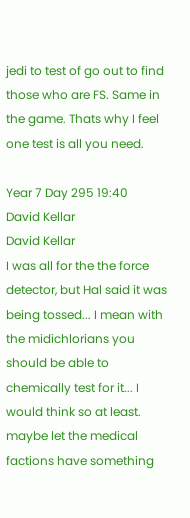jedi to test of go out to find those who are FS. Same in the game. Thats why I feel one test is all you need.

Year 7 Day 295 19:40
David Kellar
David Kellar
I was all for the the force detector, but Hal said it was being tossed... I mean with the midichlorians you should be able to chemically test for it... I would think so at least. maybe let the medical factions have something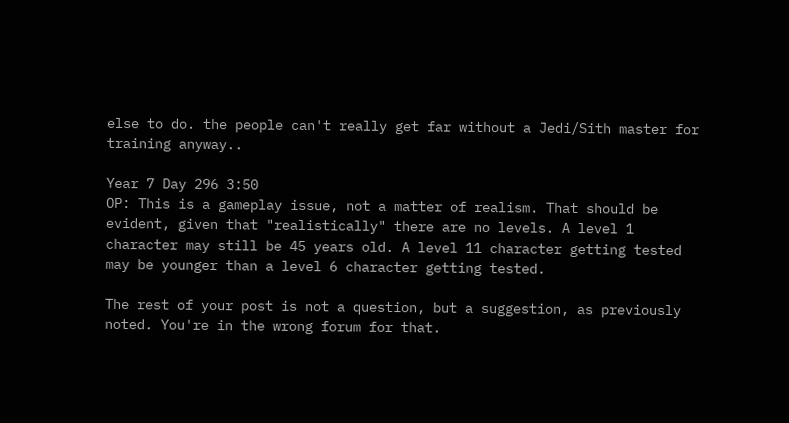else to do. the people can't really get far without a Jedi/Sith master for training anyway..

Year 7 Day 296 3:50
OP: This is a gameplay issue, not a matter of realism. That should be evident, given that "realistically" there are no levels. A level 1 character may still be 45 years old. A level 11 character getting tested may be younger than a level 6 character getting tested.

The rest of your post is not a question, but a suggestion, as previously noted. You're in the wrong forum for that.